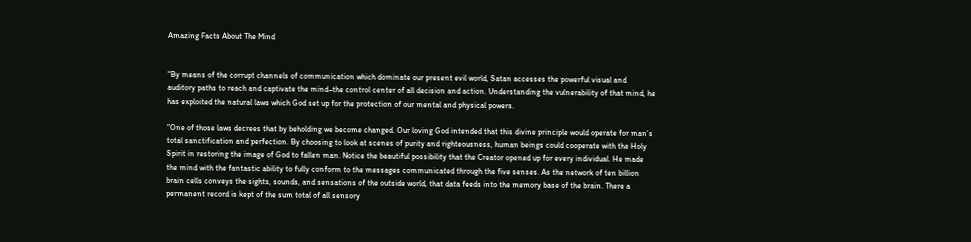Amazing Facts About The Mind


“By means of the corrupt channels of communication which dominate our present evil world, Satan accesses the powerful visual and auditory paths to reach and captivate the mind–the control center of all decision and action. Understanding the vulnerability of that mind, he has exploited the natural laws which God set up for the protection of our mental and physical powers.

“One of those laws decrees that by beholding we become changed. Our loving God intended that this divine principle would operate for man’s total sanctification and perfection. By choosing to look at scenes of purity and righteousness, human beings could cooperate with the Holy Spirit in restoring the image of God to fallen man. Notice the beautiful possibility that the Creator opened up for every individual. He made the mind with the fantastic ability to fully conform to the messages communicated through the five senses. As the network of ten billion brain cells conveys the sights, sounds, and sensations of the outside world, that data feeds into the memory base of the brain. There a permanent record is kept of the sum total of all sensory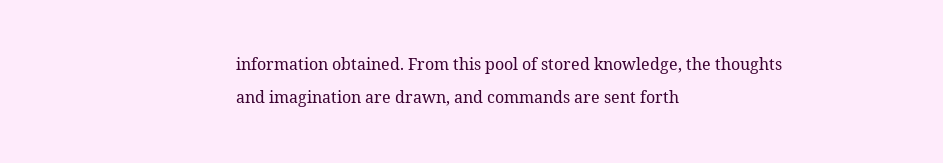information obtained. From this pool of stored knowledge, the thoughts and imagination are drawn, and commands are sent forth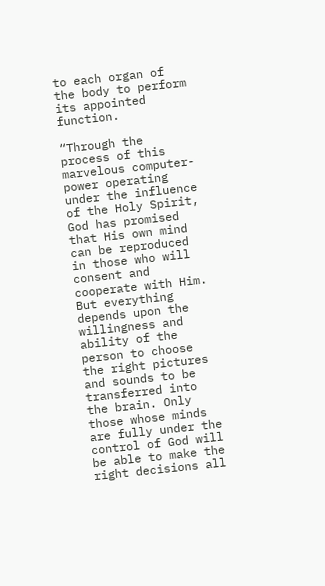to each organ of the body to perform its appointed function.

“Through the process of this marvelous computer-power operating under the influence of the Holy Spirit, God has promised that His own mind can be reproduced in those who will consent and cooperate with Him. But everything depends upon the willingness and ability of the person to choose the right pictures and sounds to be transferred into the brain. Only those whose minds are fully under the control of God will be able to make the right decisions all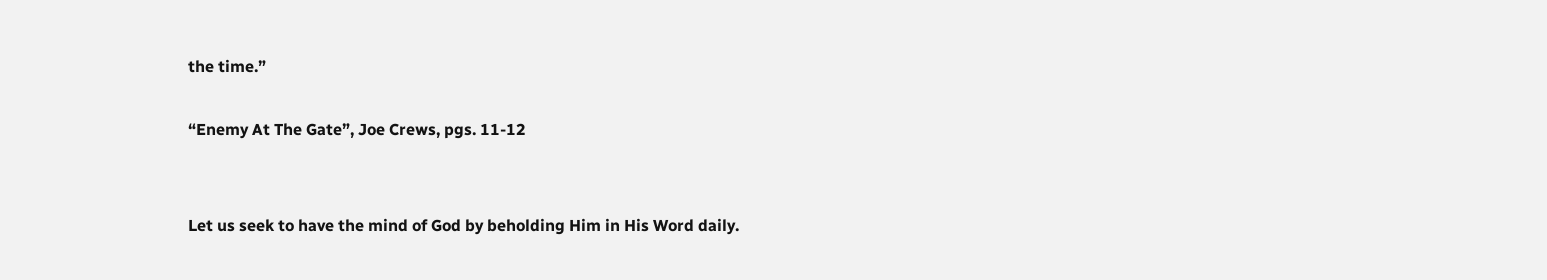the time.”

“Enemy At The Gate”, Joe Crews, pgs. 11-12


Let us seek to have the mind of God by beholding Him in His Word daily.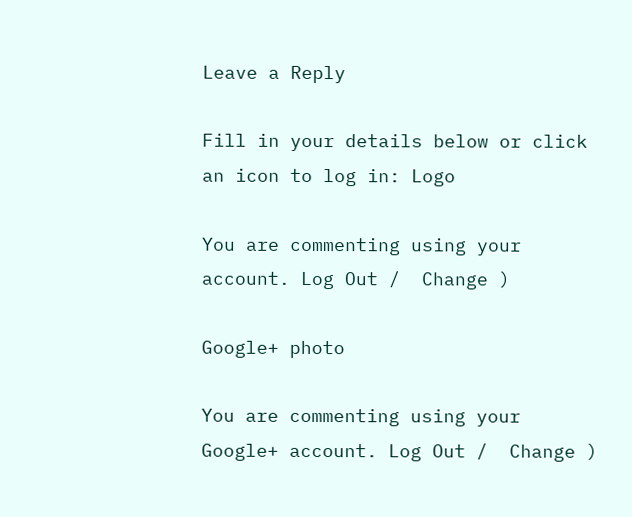Leave a Reply

Fill in your details below or click an icon to log in: Logo

You are commenting using your account. Log Out /  Change )

Google+ photo

You are commenting using your Google+ account. Log Out /  Change )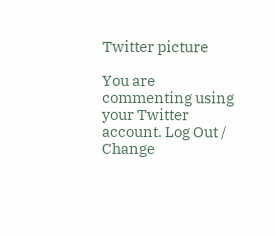Twitter picture

You are commenting using your Twitter account. Log Out /  Change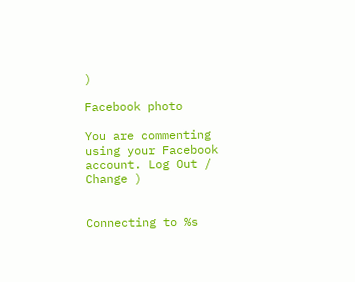)

Facebook photo

You are commenting using your Facebook account. Log Out /  Change )


Connecting to %s